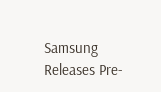Samsung Releases Pre-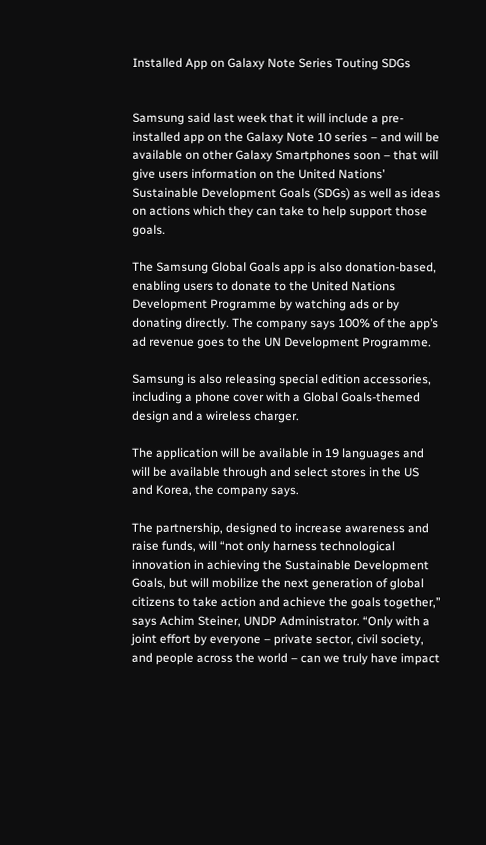Installed App on Galaxy Note Series Touting SDGs


Samsung said last week that it will include a pre-installed app on the Galaxy Note 10 series – and will be available on other Galaxy Smartphones soon – that will give users information on the United Nations’ Sustainable Development Goals (SDGs) as well as ideas on actions which they can take to help support those goals.

The Samsung Global Goals app is also donation-based, enabling users to donate to the United Nations Development Programme by watching ads or by donating directly. The company says 100% of the app’s ad revenue goes to the UN Development Programme.

Samsung is also releasing special edition accessories, including a phone cover with a Global Goals-themed design and a wireless charger.

The application will be available in 19 languages and will be available through and select stores in the US and Korea, the company says.

The partnership, designed to increase awareness and raise funds, will “not only harness technological innovation in achieving the Sustainable Development Goals, but will mobilize the next generation of global citizens to take action and achieve the goals together,” says Achim Steiner, UNDP Administrator. “Only with a joint effort by everyone – private sector, civil society, and people across the world – can we truly have impact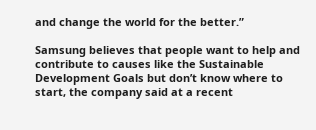and change the world for the better.”

Samsung believes that people want to help and contribute to causes like the Sustainable Development Goals but don’t know where to start, the company said at a recent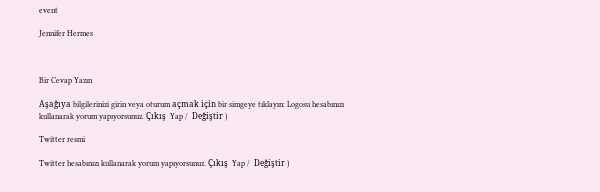event

Jennifer Hermes



Bir Cevap Yazın

Aşağıya bilgilerinizi girin veya oturum açmak için bir simgeye tıklayın: Logosu hesabınızı kullanarak yorum yapıyorsunuz. Çıkış  Yap /  Değiştir )

Twitter resmi

Twitter hesabınızı kullanarak yorum yapıyorsunuz. Çıkış  Yap /  Değiştir )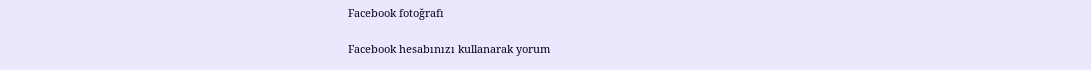Facebook fotoğrafı

Facebook hesabınızı kullanarak yorum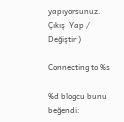yapıyorsunuz. Çıkış  Yap /  Değiştir )

Connecting to %s

%d blogcu bunu beğendi: